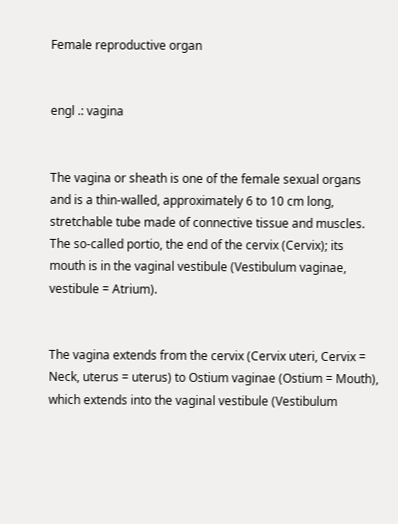Female reproductive organ


engl .: vagina


The vagina or sheath is one of the female sexual organs and is a thin-walled, approximately 6 to 10 cm long, stretchable tube made of connective tissue and muscles. The so-called portio, the end of the cervix (Cervix); its mouth is in the vaginal vestibule (Vestibulum vaginae, vestibule = Atrium).


The vagina extends from the cervix (Cervix uteri, Cervix = Neck, uterus = uterus) to Ostium vaginae (Ostium = Mouth), which extends into the vaginal vestibule (Vestibulum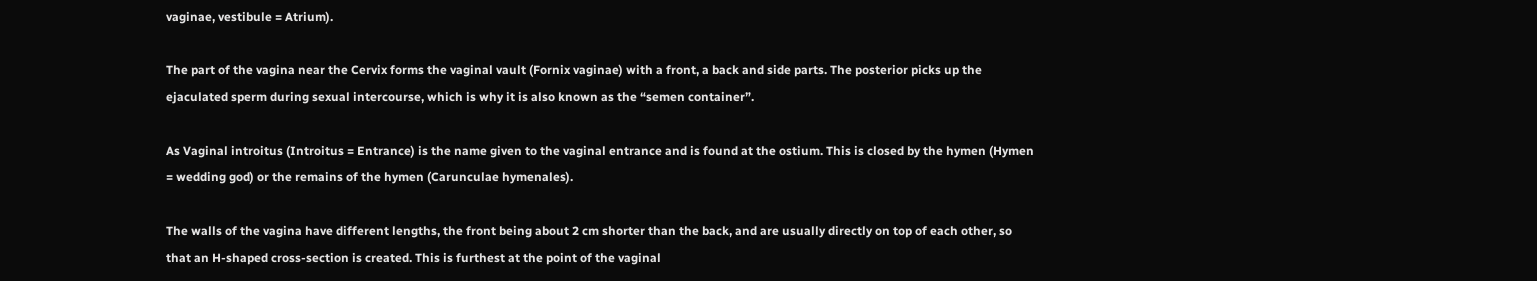vaginae, vestibule = Atrium).

The part of the vagina near the Cervix forms the vaginal vault (Fornix vaginae) with a front, a back and side parts. The posterior picks up the ejaculated sperm during sexual intercourse, which is why it is also known as the “semen container”.

As Vaginal introitus (Introitus = Entrance) is the name given to the vaginal entrance and is found at the ostium. This is closed by the hymen (Hymen = wedding god) or the remains of the hymen (Carunculae hymenales).

The walls of the vagina have different lengths, the front being about 2 cm shorter than the back, and are usually directly on top of each other, so that an H-shaped cross-section is created. This is furthest at the point of the vaginal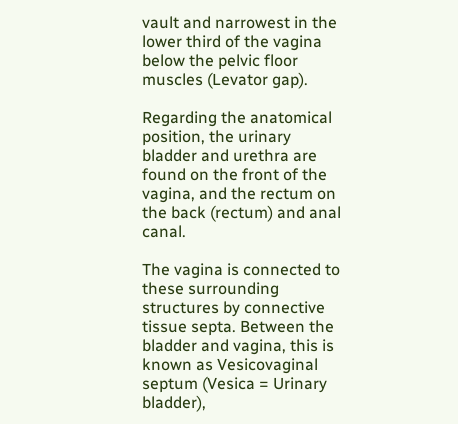vault and narrowest in the lower third of the vagina below the pelvic floor muscles (Levator gap).

Regarding the anatomical position, the urinary bladder and urethra are found on the front of the vagina, and the rectum on the back (rectum) and anal canal.

The vagina is connected to these surrounding structures by connective tissue septa. Between the bladder and vagina, this is known as Vesicovaginal septum (Vesica = Urinary bladder),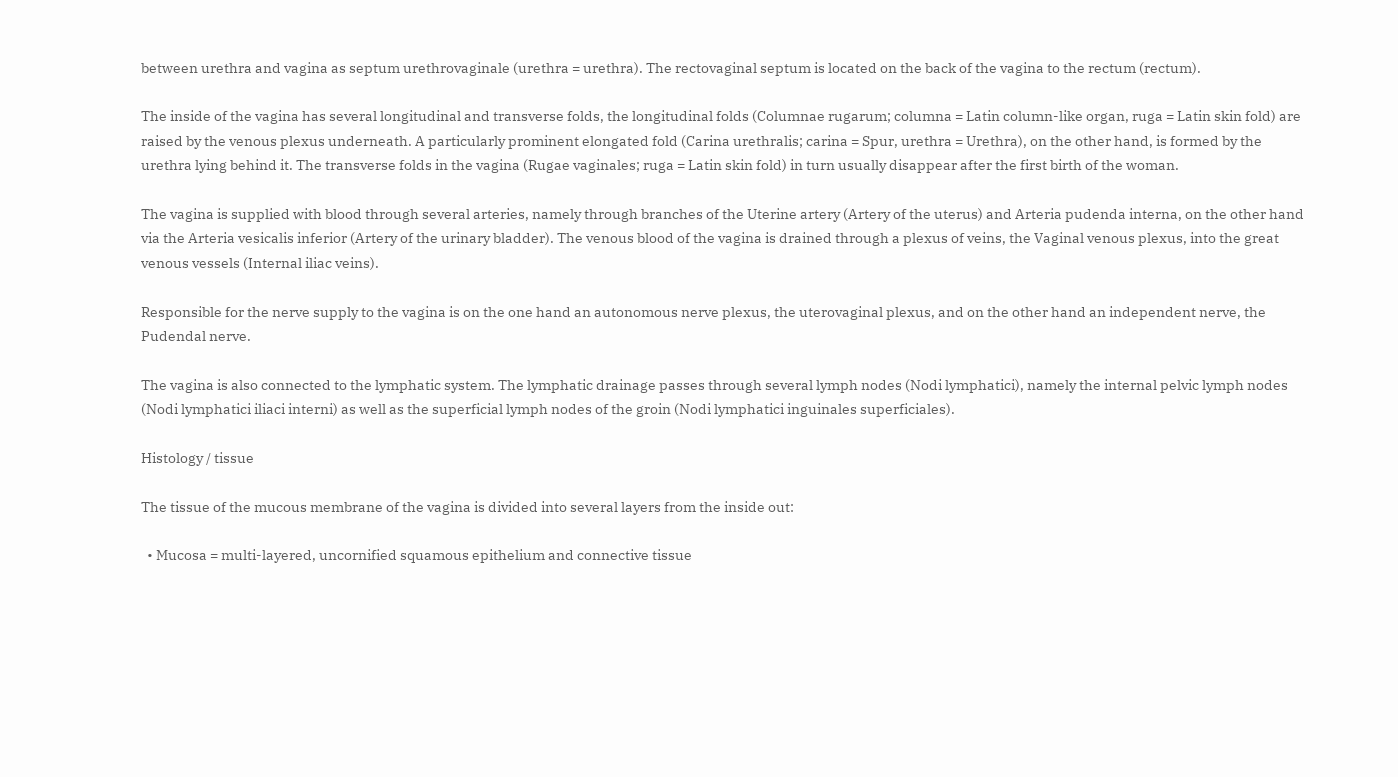between urethra and vagina as septum urethrovaginale (urethra = urethra). The rectovaginal septum is located on the back of the vagina to the rectum (rectum).

The inside of the vagina has several longitudinal and transverse folds, the longitudinal folds (Columnae rugarum; columna = Latin column-like organ, ruga = Latin skin fold) are raised by the venous plexus underneath. A particularly prominent elongated fold (Carina urethralis; carina = Spur, urethra = Urethra), on the other hand, is formed by the urethra lying behind it. The transverse folds in the vagina (Rugae vaginales; ruga = Latin skin fold) in turn usually disappear after the first birth of the woman.

The vagina is supplied with blood through several arteries, namely through branches of the Uterine artery (Artery of the uterus) and Arteria pudenda interna, on the other hand via the Arteria vesicalis inferior (Artery of the urinary bladder). The venous blood of the vagina is drained through a plexus of veins, the Vaginal venous plexus, into the great venous vessels (Internal iliac veins).

Responsible for the nerve supply to the vagina is on the one hand an autonomous nerve plexus, the uterovaginal plexus, and on the other hand an independent nerve, the Pudendal nerve.

The vagina is also connected to the lymphatic system. The lymphatic drainage passes through several lymph nodes (Nodi lymphatici), namely the internal pelvic lymph nodes (Nodi lymphatici iliaci interni) as well as the superficial lymph nodes of the groin (Nodi lymphatici inguinales superficiales).

Histology / tissue

The tissue of the mucous membrane of the vagina is divided into several layers from the inside out:

  • Mucosa = multi-layered, uncornified squamous epithelium and connective tissue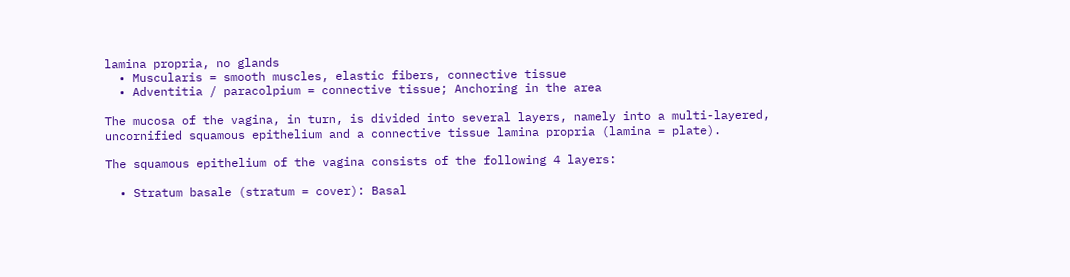lamina propria, no glands
  • Muscularis = smooth muscles, elastic fibers, connective tissue
  • Adventitia / paracolpium = connective tissue; Anchoring in the area

The mucosa of the vagina, in turn, is divided into several layers, namely into a multi-layered, uncornified squamous epithelium and a connective tissue lamina propria (lamina = plate).

The squamous epithelium of the vagina consists of the following 4 layers:

  • Stratum basale (stratum = cover): Basal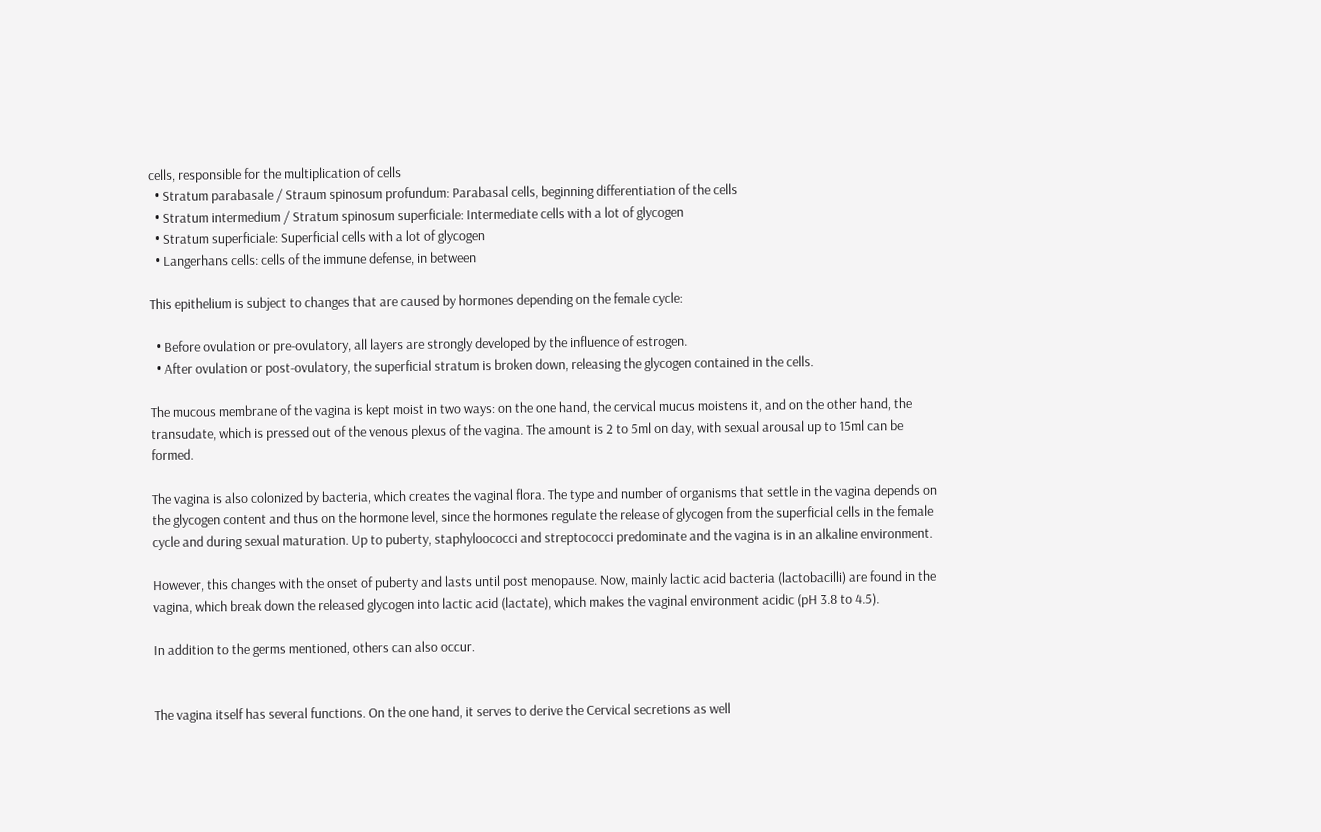cells, responsible for the multiplication of cells
  • Stratum parabasale / Straum spinosum profundum: Parabasal cells, beginning differentiation of the cells
  • Stratum intermedium / Stratum spinosum superficiale: Intermediate cells with a lot of glycogen
  • Stratum superficiale: Superficial cells with a lot of glycogen
  • Langerhans cells: cells of the immune defense, in between

This epithelium is subject to changes that are caused by hormones depending on the female cycle:

  • Before ovulation or pre-ovulatory, all layers are strongly developed by the influence of estrogen.
  • After ovulation or post-ovulatory, the superficial stratum is broken down, releasing the glycogen contained in the cells.

The mucous membrane of the vagina is kept moist in two ways: on the one hand, the cervical mucus moistens it, and on the other hand, the transudate, which is pressed out of the venous plexus of the vagina. The amount is 2 to 5ml on day, with sexual arousal up to 15ml can be formed.

The vagina is also colonized by bacteria, which creates the vaginal flora. The type and number of organisms that settle in the vagina depends on the glycogen content and thus on the hormone level, since the hormones regulate the release of glycogen from the superficial cells in the female cycle and during sexual maturation. Up to puberty, staphyloococci and streptococci predominate and the vagina is in an alkaline environment.

However, this changes with the onset of puberty and lasts until post menopause. Now, mainly lactic acid bacteria (lactobacilli) are found in the vagina, which break down the released glycogen into lactic acid (lactate), which makes the vaginal environment acidic (pH 3.8 to 4.5).

In addition to the germs mentioned, others can also occur.


The vagina itself has several functions. On the one hand, it serves to derive the Cervical secretions as well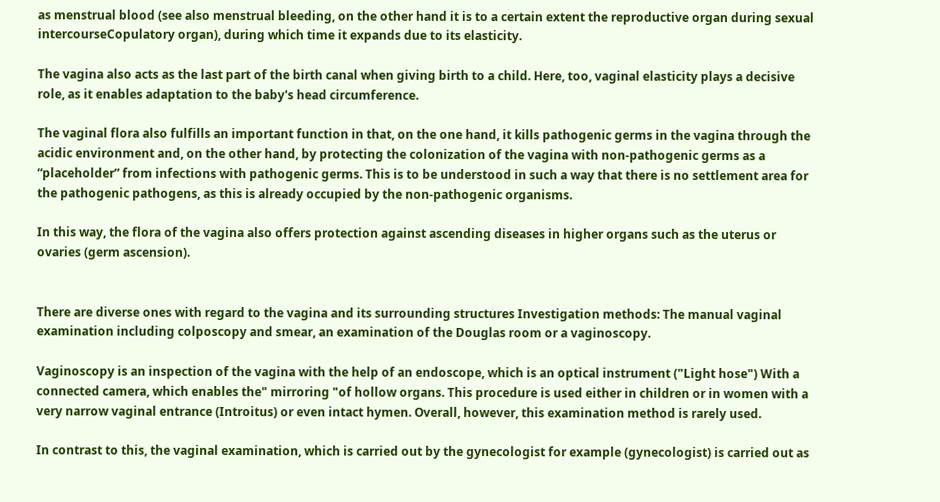as menstrual blood (see also menstrual bleeding, on the other hand it is to a certain extent the reproductive organ during sexual intercourseCopulatory organ), during which time it expands due to its elasticity.

The vagina also acts as the last part of the birth canal when giving birth to a child. Here, too, vaginal elasticity plays a decisive role, as it enables adaptation to the baby's head circumference.

The vaginal flora also fulfills an important function in that, on the one hand, it kills pathogenic germs in the vagina through the acidic environment and, on the other hand, by protecting the colonization of the vagina with non-pathogenic germs as a “placeholder” from infections with pathogenic germs. This is to be understood in such a way that there is no settlement area for the pathogenic pathogens, as this is already occupied by the non-pathogenic organisms.

In this way, the flora of the vagina also offers protection against ascending diseases in higher organs such as the uterus or ovaries (germ ascension).


There are diverse ones with regard to the vagina and its surrounding structures Investigation methods: The manual vaginal examination including colposcopy and smear, an examination of the Douglas room or a vaginoscopy.

Vaginoscopy is an inspection of the vagina with the help of an endoscope, which is an optical instrument ("Light hose") With a connected camera, which enables the" mirroring "of hollow organs. This procedure is used either in children or in women with a very narrow vaginal entrance (Introitus) or even intact hymen. Overall, however, this examination method is rarely used.

In contrast to this, the vaginal examination, which is carried out by the gynecologist for example (gynecologist) is carried out as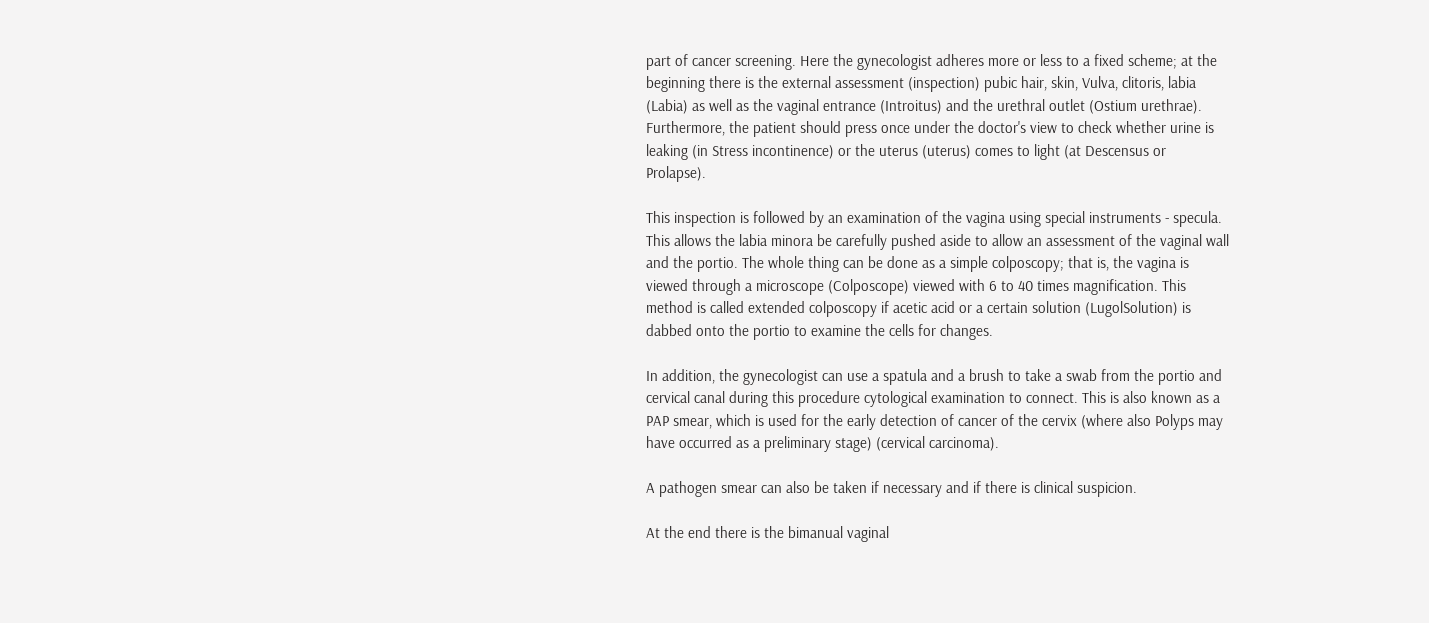part of cancer screening. Here the gynecologist adheres more or less to a fixed scheme; at the beginning there is the external assessment (inspection) pubic hair, skin, Vulva, clitoris, labia (Labia) as well as the vaginal entrance (Introitus) and the urethral outlet (Ostium urethrae). Furthermore, the patient should press once under the doctor's view to check whether urine is leaking (in Stress incontinence) or the uterus (uterus) comes to light (at Descensus or Prolapse).

This inspection is followed by an examination of the vagina using special instruments - specula. This allows the labia minora be carefully pushed aside to allow an assessment of the vaginal wall and the portio. The whole thing can be done as a simple colposcopy; that is, the vagina is viewed through a microscope (Colposcope) viewed with 6 to 40 times magnification. This method is called extended colposcopy if acetic acid or a certain solution (LugolSolution) is dabbed onto the portio to examine the cells for changes.

In addition, the gynecologist can use a spatula and a brush to take a swab from the portio and cervical canal during this procedure cytological examination to connect. This is also known as a PAP smear, which is used for the early detection of cancer of the cervix (where also Polyps may have occurred as a preliminary stage) (cervical carcinoma).

A pathogen smear can also be taken if necessary and if there is clinical suspicion.

At the end there is the bimanual vaginal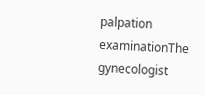palpation examinationThe gynecologist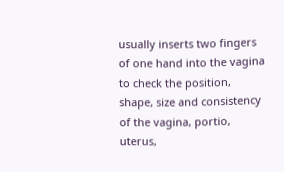usually inserts two fingers of one hand into the vagina to check the position, shape, size and consistency of the vagina, portio, uterus,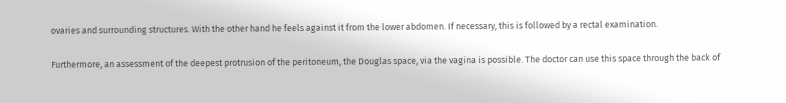ovaries and surrounding structures. With the other hand he feels against it from the lower abdomen. If necessary, this is followed by a rectal examination.

Furthermore, an assessment of the deepest protrusion of the peritoneum, the Douglas space, via the vagina is possible. The doctor can use this space through the back of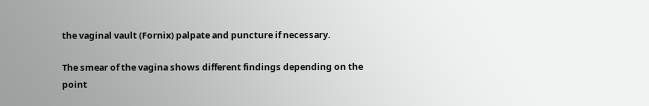the vaginal vault (Fornix) palpate and puncture if necessary.

The smear of the vagina shows different findings depending on the point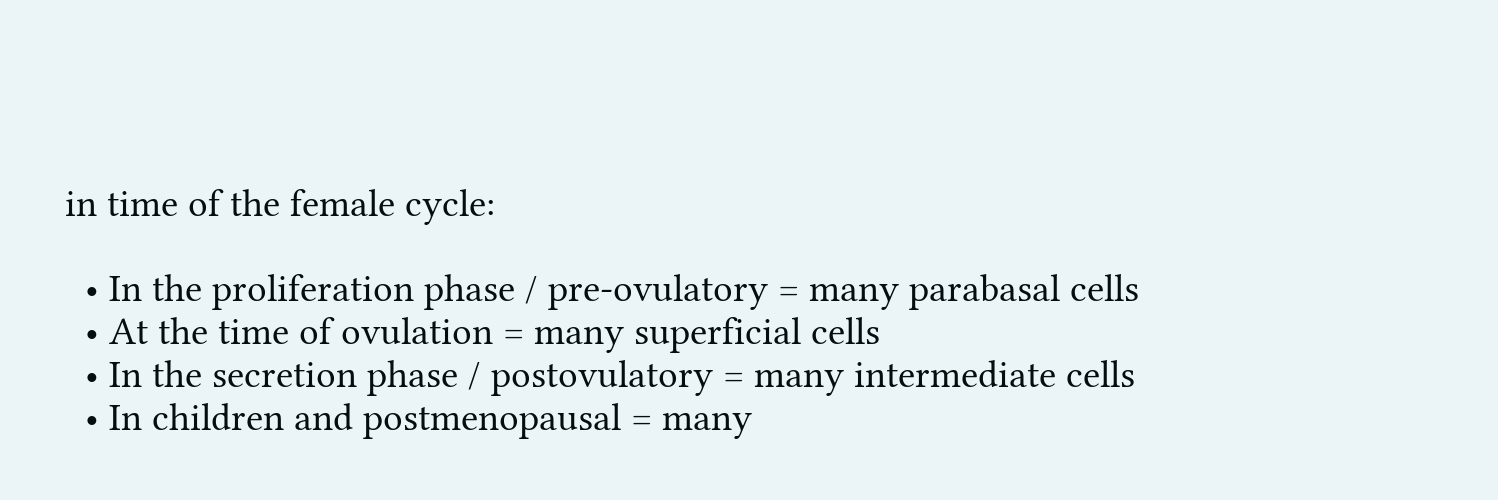in time of the female cycle:

  • In the proliferation phase / pre-ovulatory = many parabasal cells
  • At the time of ovulation = many superficial cells
  • In the secretion phase / postovulatory = many intermediate cells
  • In children and postmenopausal = many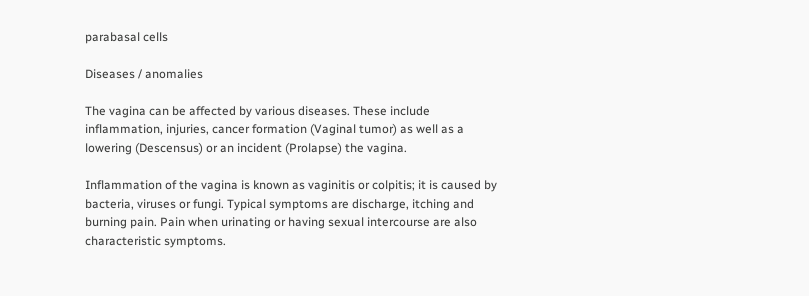parabasal cells

Diseases / anomalies

The vagina can be affected by various diseases. These include inflammation, injuries, cancer formation (Vaginal tumor) as well as a lowering (Descensus) or an incident (Prolapse) the vagina.

Inflammation of the vagina is known as vaginitis or colpitis; it is caused by bacteria, viruses or fungi. Typical symptoms are discharge, itching and burning pain. Pain when urinating or having sexual intercourse are also characteristic symptoms.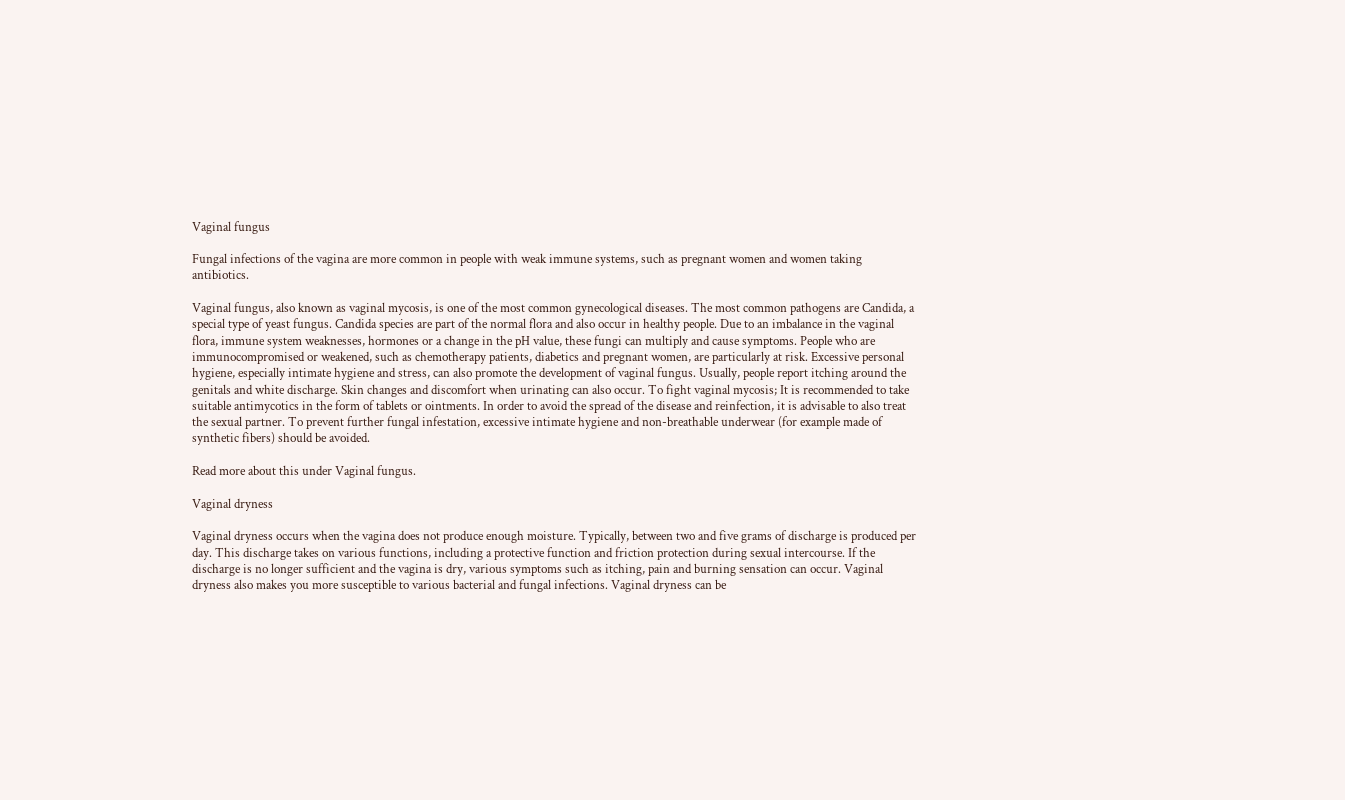Vaginal fungus

Fungal infections of the vagina are more common in people with weak immune systems, such as pregnant women and women taking antibiotics.

Vaginal fungus, also known as vaginal mycosis, is one of the most common gynecological diseases. The most common pathogens are Candida, a special type of yeast fungus. Candida species are part of the normal flora and also occur in healthy people. Due to an imbalance in the vaginal flora, immune system weaknesses, hormones or a change in the pH value, these fungi can multiply and cause symptoms. People who are immunocompromised or weakened, such as chemotherapy patients, diabetics and pregnant women, are particularly at risk. Excessive personal hygiene, especially intimate hygiene and stress, can also promote the development of vaginal fungus. Usually, people report itching around the genitals and white discharge. Skin changes and discomfort when urinating can also occur. To fight vaginal mycosis; It is recommended to take suitable antimycotics in the form of tablets or ointments. In order to avoid the spread of the disease and reinfection, it is advisable to also treat the sexual partner. To prevent further fungal infestation, excessive intimate hygiene and non-breathable underwear (for example made of synthetic fibers) should be avoided.

Read more about this under Vaginal fungus.

Vaginal dryness

Vaginal dryness occurs when the vagina does not produce enough moisture. Typically, between two and five grams of discharge is produced per day. This discharge takes on various functions, including a protective function and friction protection during sexual intercourse. If the discharge is no longer sufficient and the vagina is dry, various symptoms such as itching, pain and burning sensation can occur. Vaginal dryness also makes you more susceptible to various bacterial and fungal infections. Vaginal dryness can be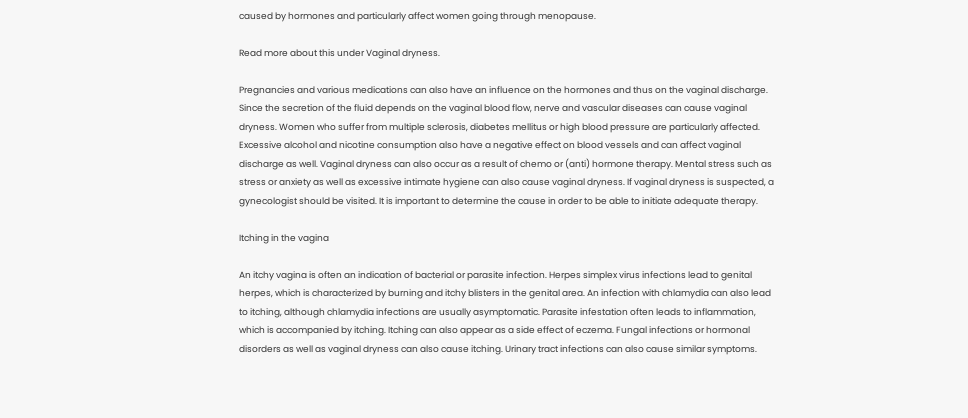caused by hormones and particularly affect women going through menopause.

Read more about this under Vaginal dryness.

Pregnancies and various medications can also have an influence on the hormones and thus on the vaginal discharge. Since the secretion of the fluid depends on the vaginal blood flow, nerve and vascular diseases can cause vaginal dryness. Women who suffer from multiple sclerosis, diabetes mellitus or high blood pressure are particularly affected. Excessive alcohol and nicotine consumption also have a negative effect on blood vessels and can affect vaginal discharge as well. Vaginal dryness can also occur as a result of chemo or (anti) hormone therapy. Mental stress such as stress or anxiety as well as excessive intimate hygiene can also cause vaginal dryness. If vaginal dryness is suspected, a gynecologist should be visited. It is important to determine the cause in order to be able to initiate adequate therapy.

Itching in the vagina

An itchy vagina is often an indication of bacterial or parasite infection. Herpes simplex virus infections lead to genital herpes, which is characterized by burning and itchy blisters in the genital area. An infection with chlamydia can also lead to itching, although chlamydia infections are usually asymptomatic. Parasite infestation often leads to inflammation, which is accompanied by itching. Itching can also appear as a side effect of eczema. Fungal infections or hormonal disorders as well as vaginal dryness can also cause itching. Urinary tract infections can also cause similar symptoms.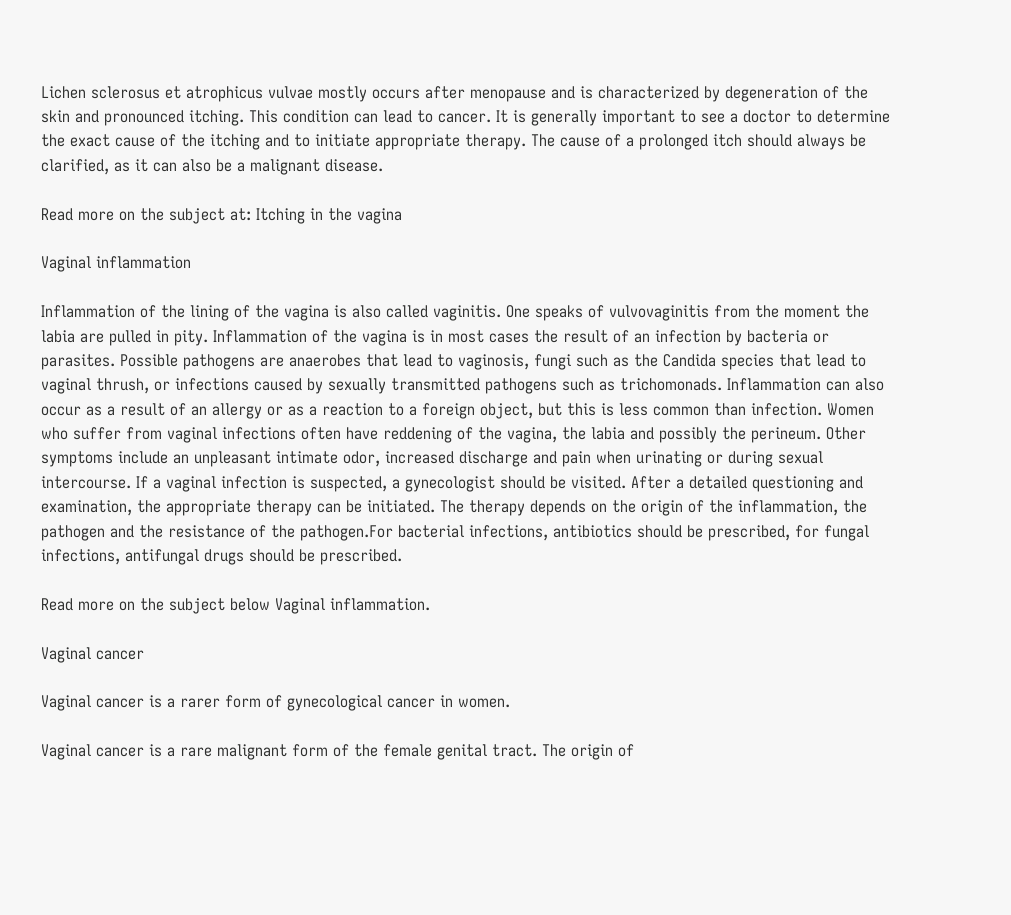Lichen sclerosus et atrophicus vulvae mostly occurs after menopause and is characterized by degeneration of the skin and pronounced itching. This condition can lead to cancer. It is generally important to see a doctor to determine the exact cause of the itching and to initiate appropriate therapy. The cause of a prolonged itch should always be clarified, as it can also be a malignant disease.

Read more on the subject at: Itching in the vagina

Vaginal inflammation

Inflammation of the lining of the vagina is also called vaginitis. One speaks of vulvovaginitis from the moment the labia are pulled in pity. Inflammation of the vagina is in most cases the result of an infection by bacteria or parasites. Possible pathogens are anaerobes that lead to vaginosis, fungi such as the Candida species that lead to vaginal thrush, or infections caused by sexually transmitted pathogens such as trichomonads. Inflammation can also occur as a result of an allergy or as a reaction to a foreign object, but this is less common than infection. Women who suffer from vaginal infections often have reddening of the vagina, the labia and possibly the perineum. Other symptoms include an unpleasant intimate odor, increased discharge and pain when urinating or during sexual intercourse. If a vaginal infection is suspected, a gynecologist should be visited. After a detailed questioning and examination, the appropriate therapy can be initiated. The therapy depends on the origin of the inflammation, the pathogen and the resistance of the pathogen.For bacterial infections, antibiotics should be prescribed, for fungal infections, antifungal drugs should be prescribed.

Read more on the subject below Vaginal inflammation.

Vaginal cancer

Vaginal cancer is a rarer form of gynecological cancer in women.

Vaginal cancer is a rare malignant form of the female genital tract. The origin of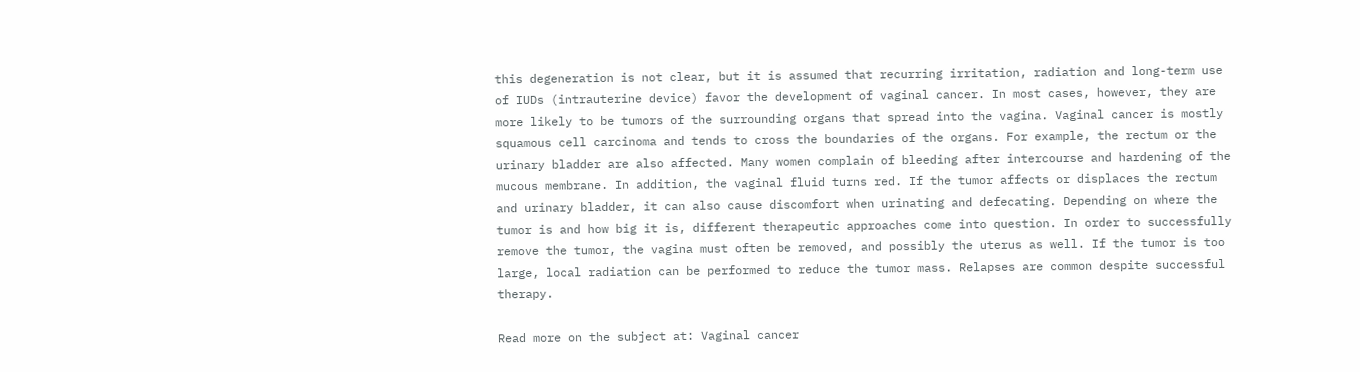this degeneration is not clear, but it is assumed that recurring irritation, radiation and long-term use of IUDs (intrauterine device) favor the development of vaginal cancer. In most cases, however, they are more likely to be tumors of the surrounding organs that spread into the vagina. Vaginal cancer is mostly squamous cell carcinoma and tends to cross the boundaries of the organs. For example, the rectum or the urinary bladder are also affected. Many women complain of bleeding after intercourse and hardening of the mucous membrane. In addition, the vaginal fluid turns red. If the tumor affects or displaces the rectum and urinary bladder, it can also cause discomfort when urinating and defecating. Depending on where the tumor is and how big it is, different therapeutic approaches come into question. In order to successfully remove the tumor, the vagina must often be removed, and possibly the uterus as well. If the tumor is too large, local radiation can be performed to reduce the tumor mass. Relapses are common despite successful therapy.

Read more on the subject at: Vaginal cancer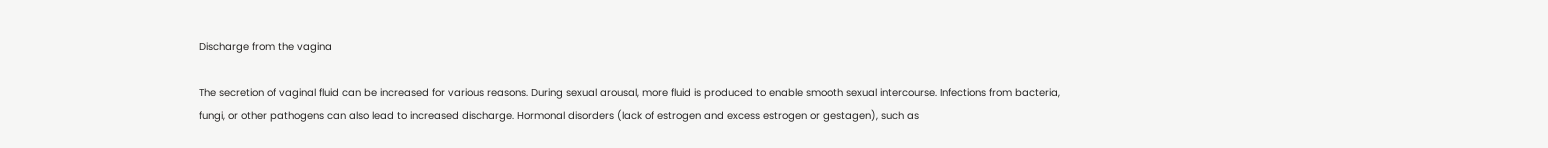Discharge from the vagina

The secretion of vaginal fluid can be increased for various reasons. During sexual arousal, more fluid is produced to enable smooth sexual intercourse. Infections from bacteria, fungi, or other pathogens can also lead to increased discharge. Hormonal disorders (lack of estrogen and excess estrogen or gestagen), such as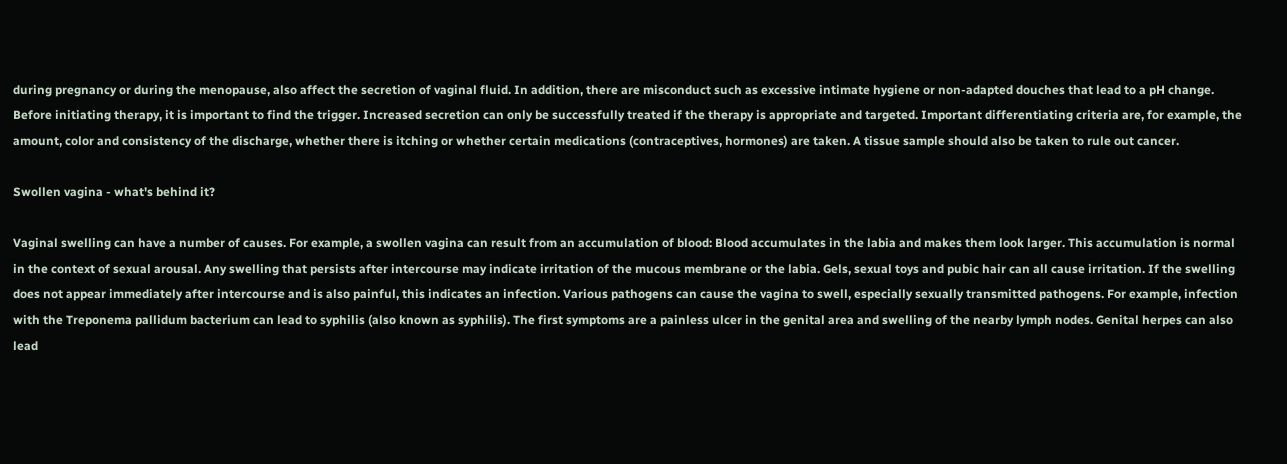during pregnancy or during the menopause, also affect the secretion of vaginal fluid. In addition, there are misconduct such as excessive intimate hygiene or non-adapted douches that lead to a pH change. Before initiating therapy, it is important to find the trigger. Increased secretion can only be successfully treated if the therapy is appropriate and targeted. Important differentiating criteria are, for example, the amount, color and consistency of the discharge, whether there is itching or whether certain medications (contraceptives, hormones) are taken. A tissue sample should also be taken to rule out cancer.

Swollen vagina - what's behind it?

Vaginal swelling can have a number of causes. For example, a swollen vagina can result from an accumulation of blood: Blood accumulates in the labia and makes them look larger. This accumulation is normal in the context of sexual arousal. Any swelling that persists after intercourse may indicate irritation of the mucous membrane or the labia. Gels, sexual toys and pubic hair can all cause irritation. If the swelling does not appear immediately after intercourse and is also painful, this indicates an infection. Various pathogens can cause the vagina to swell, especially sexually transmitted pathogens. For example, infection with the Treponema pallidum bacterium can lead to syphilis (also known as syphilis). The first symptoms are a painless ulcer in the genital area and swelling of the nearby lymph nodes. Genital herpes can also lead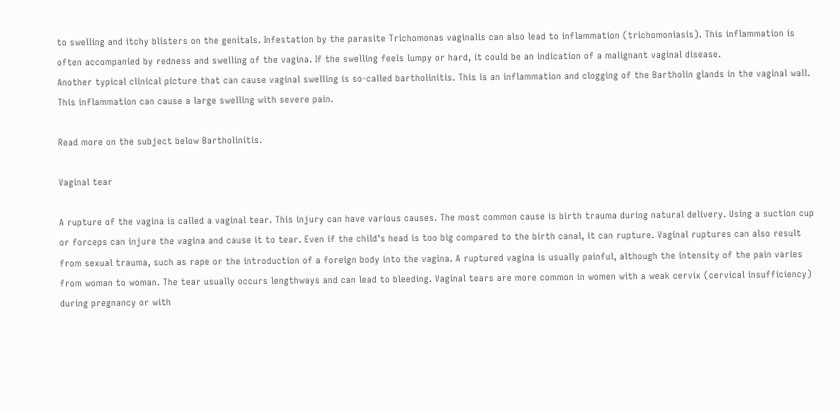to swelling and itchy blisters on the genitals. Infestation by the parasite Trichomonas vaginalis can also lead to inflammation (trichomoniasis). This inflammation is often accompanied by redness and swelling of the vagina. If the swelling feels lumpy or hard, it could be an indication of a malignant vaginal disease.
Another typical clinical picture that can cause vaginal swelling is so-called bartholinitis. This is an inflammation and clogging of the Bartholin glands in the vaginal wall. This inflammation can cause a large swelling with severe pain.

Read more on the subject below Bartholinitis.

Vaginal tear

A rupture of the vagina is called a vaginal tear. This injury can have various causes. The most common cause is birth trauma during natural delivery. Using a suction cup or forceps can injure the vagina and cause it to tear. Even if the child's head is too big compared to the birth canal, it can rupture. Vaginal ruptures can also result from sexual trauma, such as rape or the introduction of a foreign body into the vagina. A ruptured vagina is usually painful, although the intensity of the pain varies from woman to woman. The tear usually occurs lengthways and can lead to bleeding. Vaginal tears are more common in women with a weak cervix (cervical insufficiency) during pregnancy or with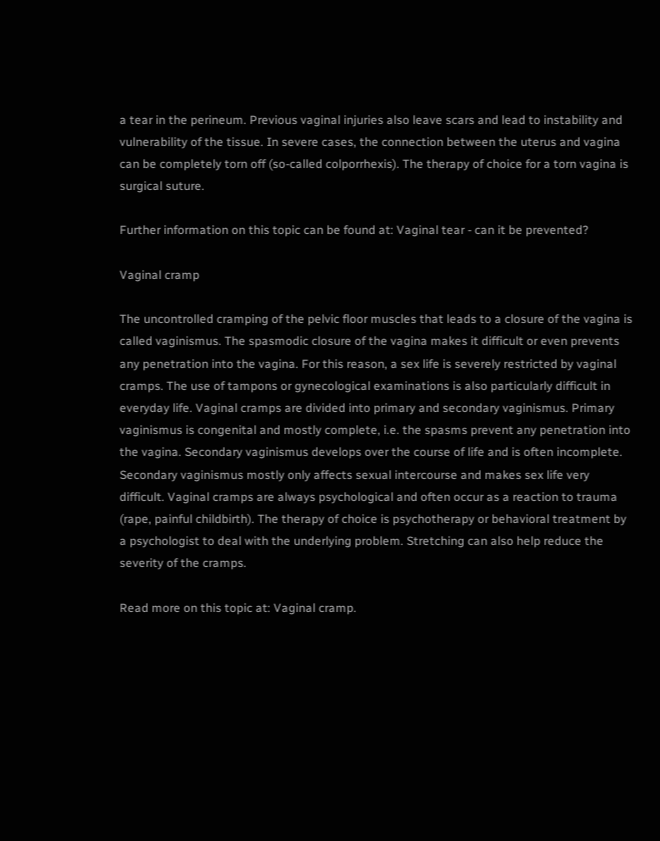a tear in the perineum. Previous vaginal injuries also leave scars and lead to instability and vulnerability of the tissue. In severe cases, the connection between the uterus and vagina can be completely torn off (so-called colporrhexis). The therapy of choice for a torn vagina is surgical suture.

Further information on this topic can be found at: Vaginal tear - can it be prevented?

Vaginal cramp

The uncontrolled cramping of the pelvic floor muscles that leads to a closure of the vagina is called vaginismus. The spasmodic closure of the vagina makes it difficult or even prevents any penetration into the vagina. For this reason, a sex life is severely restricted by vaginal cramps. The use of tampons or gynecological examinations is also particularly difficult in everyday life. Vaginal cramps are divided into primary and secondary vaginismus. Primary vaginismus is congenital and mostly complete, i.e. the spasms prevent any penetration into the vagina. Secondary vaginismus develops over the course of life and is often incomplete. Secondary vaginismus mostly only affects sexual intercourse and makes sex life very difficult. Vaginal cramps are always psychological and often occur as a reaction to trauma (rape, painful childbirth). The therapy of choice is psychotherapy or behavioral treatment by a psychologist to deal with the underlying problem. Stretching can also help reduce the severity of the cramps.

Read more on this topic at: Vaginal cramp.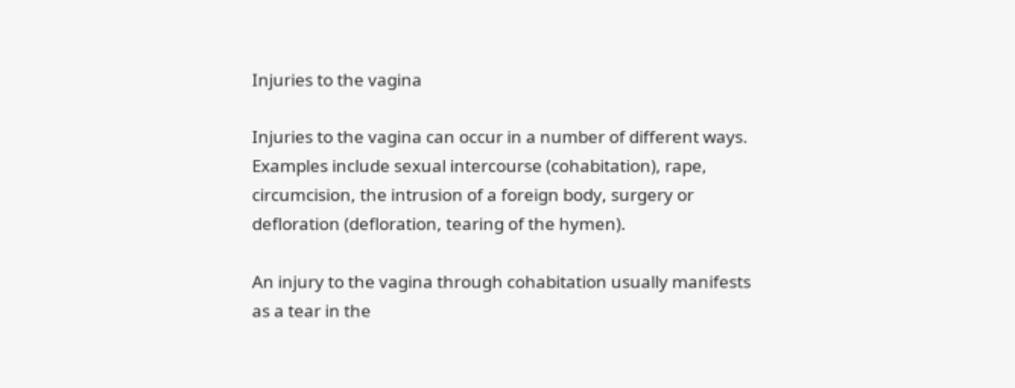Injuries to the vagina

Injuries to the vagina can occur in a number of different ways. Examples include sexual intercourse (cohabitation), rape, circumcision, the intrusion of a foreign body, surgery or defloration (defloration, tearing of the hymen).

An injury to the vagina through cohabitation usually manifests as a tear in the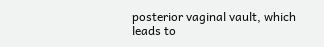posterior vaginal vault, which leads to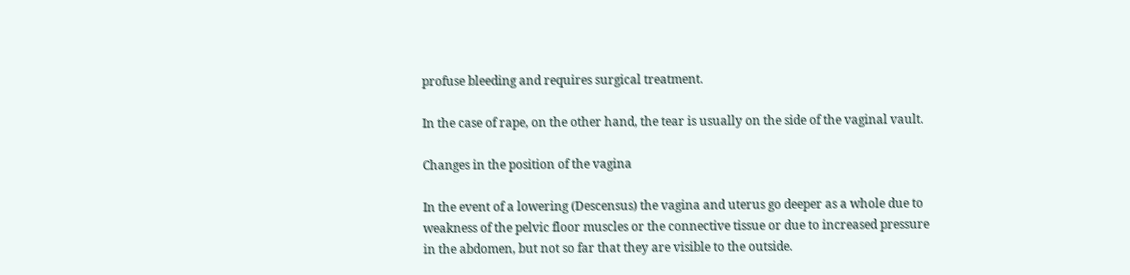profuse bleeding and requires surgical treatment.

In the case of rape, on the other hand, the tear is usually on the side of the vaginal vault.

Changes in the position of the vagina

In the event of a lowering (Descensus) the vagina and uterus go deeper as a whole due to weakness of the pelvic floor muscles or the connective tissue or due to increased pressure in the abdomen, but not so far that they are visible to the outside.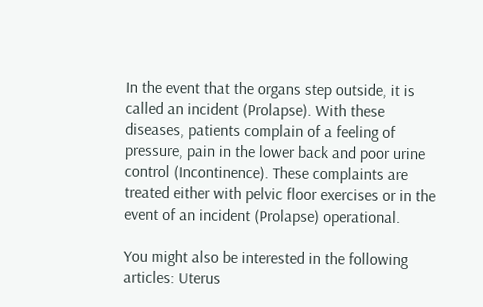In the event that the organs step outside, it is called an incident (Prolapse). With these diseases, patients complain of a feeling of pressure, pain in the lower back and poor urine control (Incontinence). These complaints are treated either with pelvic floor exercises or in the event of an incident (Prolapse) operational.

You might also be interested in the following articles: Uterus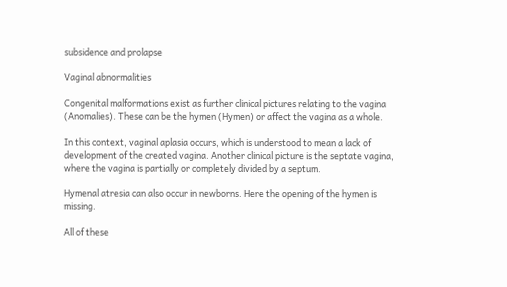subsidence and prolapse

Vaginal abnormalities

Congenital malformations exist as further clinical pictures relating to the vagina (Anomalies). These can be the hymen (Hymen) or affect the vagina as a whole.

In this context, vaginal aplasia occurs, which is understood to mean a lack of development of the created vagina. Another clinical picture is the septate vagina, where the vagina is partially or completely divided by a septum.

Hymenal atresia can also occur in newborns. Here the opening of the hymen is missing.

All of these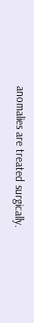anomalies are treated surgically.